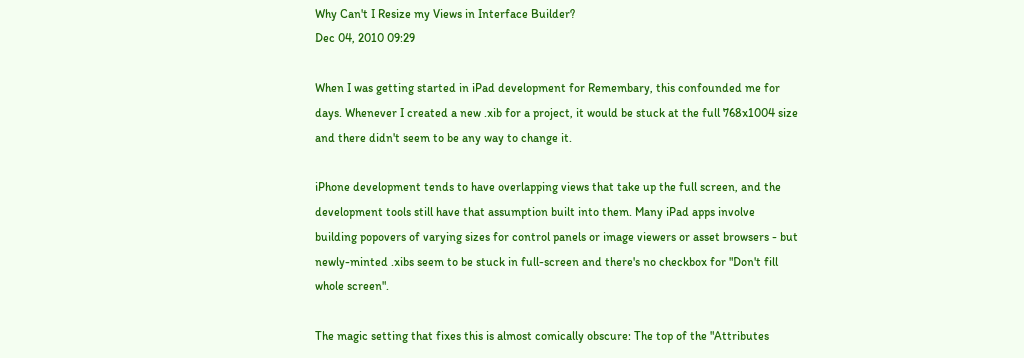Why Can't I Resize my Views in Interface Builder?
Dec 04, 2010 09:29

When I was getting started in iPad development for Remembary, this confounded me for days. Whenever I created a new .xib for a project, it would be stuck at the full 768x1004 size and there didn't seem to be any way to change it.

iPhone development tends to have overlapping views that take up the full screen, and the development tools still have that assumption built into them. Many iPad apps involve building popovers of varying sizes for control panels or image viewers or asset browsers - but newly-minted .xibs seem to be stuck in full-screen and there's no checkbox for "Don't fill whole screen".

The magic setting that fixes this is almost comically obscure: The top of the "Attributes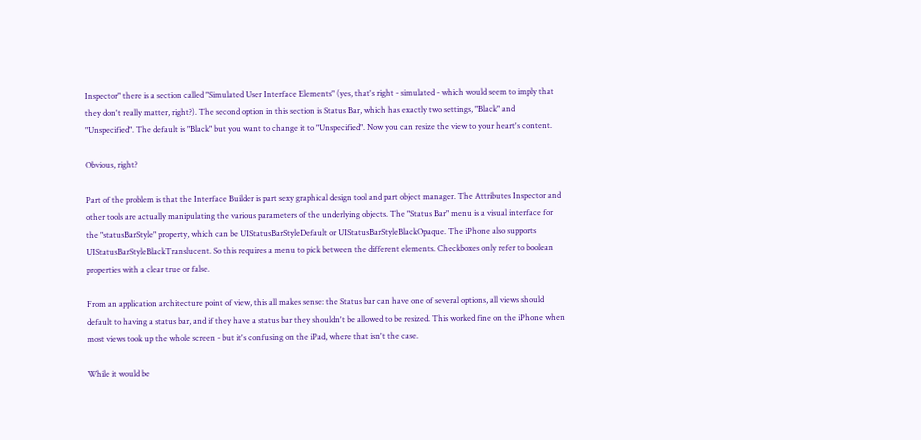Inspector" there is a section called "Simulated User Interface Elements" (yes, that's right - simulated - which would seem to imply that they don't really matter, right?). The second option in this section is Status Bar, which has exactly two settings, "Black" and "Unspecified". The default is "Black" but you want to change it to "Unspecified". Now you can resize the view to your heart's content.

Obvious, right?

Part of the problem is that the Interface Builder is part sexy graphical design tool and part object manager. The Attributes Inspector and other tools are actually manipulating the various parameters of the underlying objects. The "Status Bar" menu is a visual interface for the "statusBarStyle" property, which can be UIStatusBarStyleDefault or UIStatusBarStyleBlackOpaque. The iPhone also supports UIStatusBarStyleBlackTranslucent. So this requires a menu to pick between the different elements. Checkboxes only refer to boolean properties with a clear true or false.

From an application architecture point of view, this all makes sense: the Status bar can have one of several options, all views should default to having a status bar, and if they have a status bar they shouldn't be allowed to be resized. This worked fine on the iPhone when most views took up the whole screen - but it's confusing on the iPad, where that isn't the case.

While it would be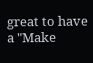great to have a "Make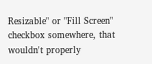Resizable" or "Fill Screen" checkbox somewhere, that wouldn't properly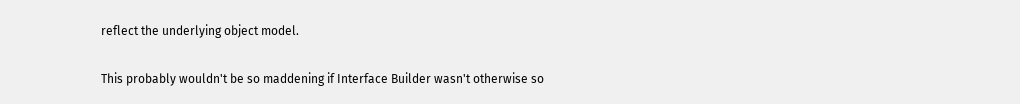reflect the underlying object model.

This probably wouldn't be so maddening if Interface Builder wasn't otherwise so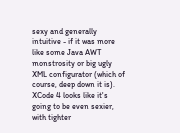sexy and generally intuitive - if it was more like some Java AWT monstrosity or big ugly XML configurator (which of course, deep down it is). XCode 4 looks like it's going to be even sexier, with tighter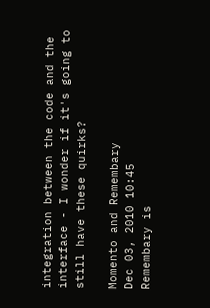integration between the code and the interface - I wonder if it's going to still have these quirks?

Momento and Remembary
Dec 03, 2010 10:45
Remembary is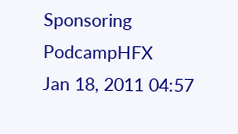Sponsoring PodcampHFX
Jan 18, 2011 04:57